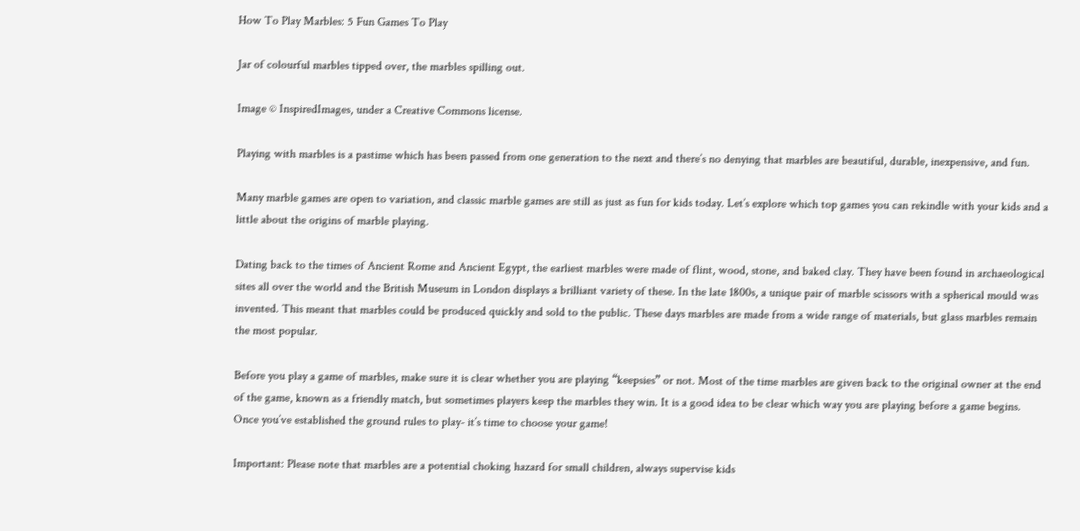How To Play Marbles: 5 Fun Games To Play

Jar of colourful marbles tipped over, the marbles spilling out.

Image © InspiredImages, under a Creative Commons license.

Playing with marbles is a pastime which has been passed from one generation to the next and there’s no denying that marbles are beautiful, durable, inexpensive, and fun.

Many marble games are open to variation, and classic marble games are still as just as fun for kids today. Let’s explore which top games you can rekindle with your kids and a little about the origins of marble playing.

Dating back to the times of Ancient Rome and Ancient Egypt, the earliest marbles were made of flint, wood, stone, and baked clay. They have been found in archaeological sites all over the world and the British Museum in London displays a brilliant variety of these. In the late 1800s, a unique pair of marble scissors with a spherical mould was invented. This meant that marbles could be produced quickly and sold to the public. These days marbles are made from a wide range of materials, but glass marbles remain the most popular.

Before you play a game of marbles, make sure it is clear whether you are playing “keepsies” or not. Most of the time marbles are given back to the original owner at the end of the game, known as a friendly match, but sometimes players keep the marbles they win. It is a good idea to be clear which way you are playing before a game begins. Once you’ve established the ground rules to play- it’s time to choose your game!

Important: Please note that marbles are a potential choking hazard for small children, always supervise kids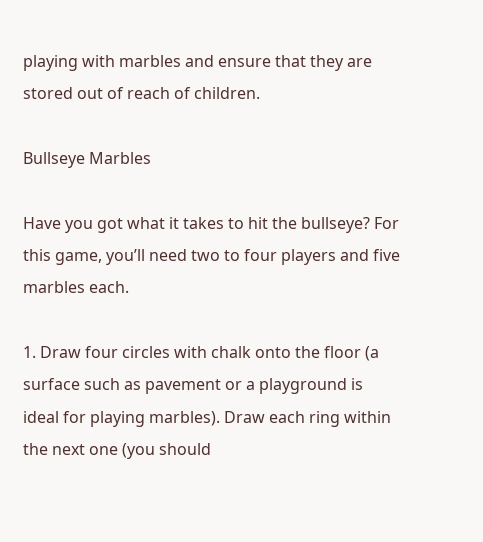playing with marbles and ensure that they are stored out of reach of children.

Bullseye Marbles

Have you got what it takes to hit the bullseye? For this game, you’ll need two to four players and five marbles each.

1. Draw four circles with chalk onto the floor (a surface such as pavement or a playground is ideal for playing marbles). Draw each ring within the next one (you should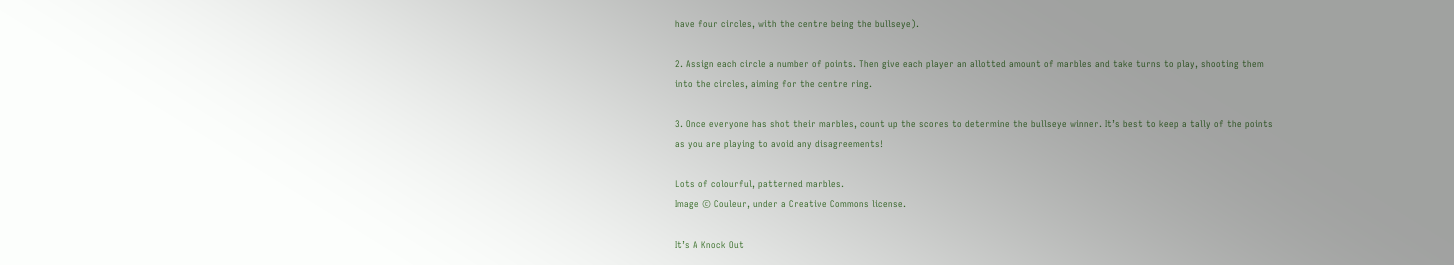have four circles, with the centre being the bullseye).

2. Assign each circle a number of points. Then give each player an allotted amount of marbles and take turns to play, shooting them into the circles, aiming for the centre ring.

3. Once everyone has shot their marbles, count up the scores to determine the bullseye winner. It’s best to keep a tally of the points as you are playing to avoid any disagreements!

Lots of colourful, patterned marbles.
Image © Couleur, under a Creative Commons license.

It’s A Knock Out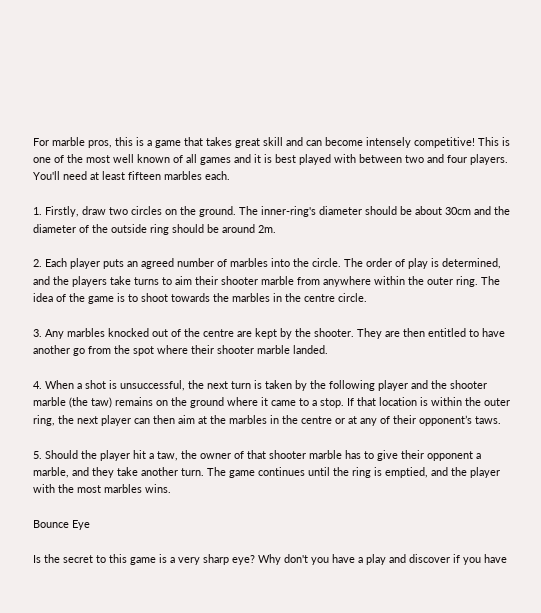For marble pros, this is a game that takes great skill and can become intensely competitive! This is one of the most well known of all games and it is best played with between two and four players. You'll need at least fifteen marbles each.

1. Firstly, draw two circles on the ground. The inner-ring's diameter should be about 30cm and the diameter of the outside ring should be around 2m.

2. Each player puts an agreed number of marbles into the circle. The order of play is determined, and the players take turns to aim their shooter marble from anywhere within the outer ring. The idea of the game is to shoot towards the marbles in the centre circle.

3. Any marbles knocked out of the centre are kept by the shooter. They are then entitled to have another go from the spot where their shooter marble landed.

4. When a shot is unsuccessful, the next turn is taken by the following player and the shooter marble (the taw) remains on the ground where it came to a stop. If that location is within the outer ring, the next player can then aim at the marbles in the centre or at any of their opponent’s taws.

5. Should the player hit a taw, the owner of that shooter marble has to give their opponent a marble, and they take another turn. The game continues until the ring is emptied, and the player with the most marbles wins.

Bounce Eye

Is the secret to this game is a very sharp eye? Why don't you have a play and discover if you have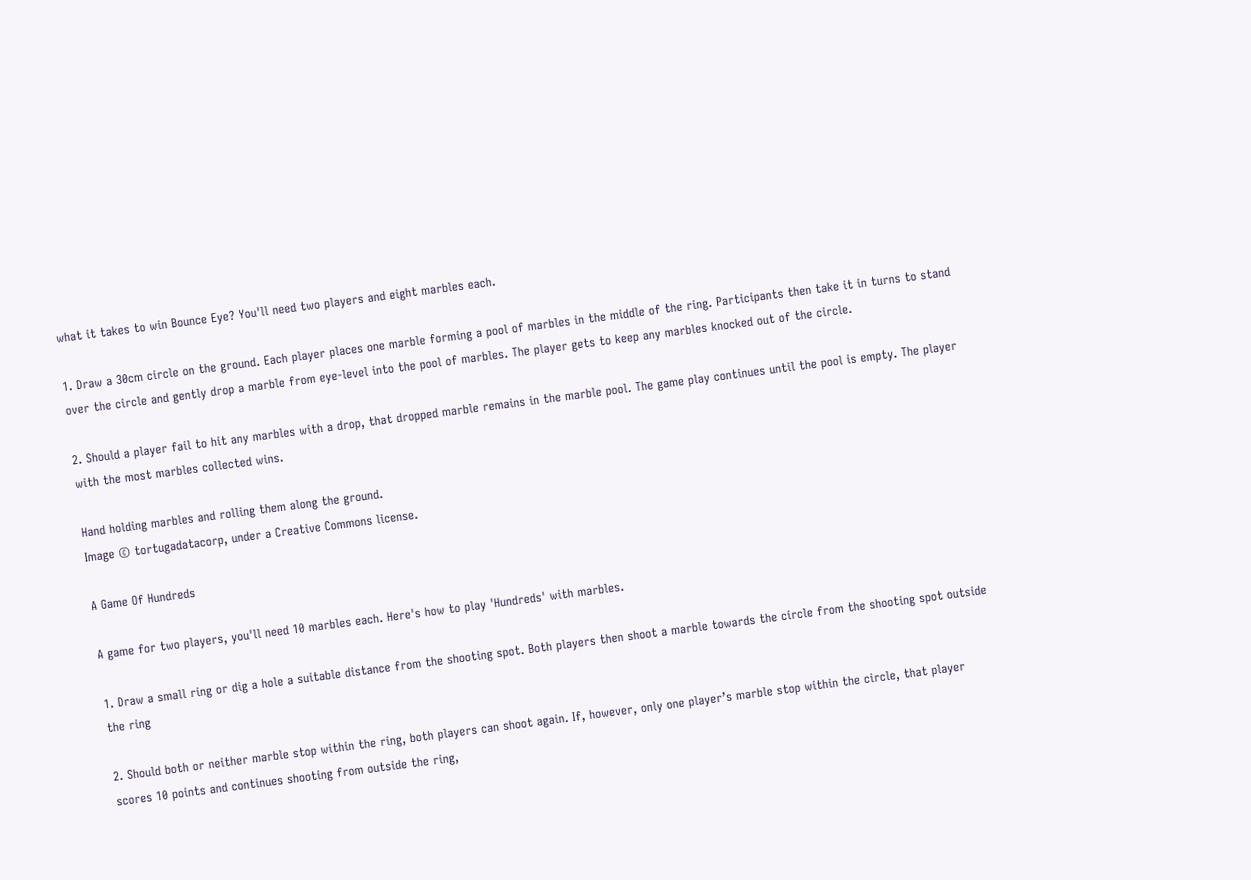what it takes to win Bounce Eye? You'll need two players and eight marbles each.

1. Draw a 30cm circle on the ground. Each player places one marble forming a pool of marbles in the middle of the ring. Participants then take it in turns to stand over the circle and gently drop a marble from eye-level into the pool of marbles. The player gets to keep any marbles knocked out of the circle.

2. Should a player fail to hit any marbles with a drop, that dropped marble remains in the marble pool. The game play continues until the pool is empty. The player with the most marbles collected wins.

Hand holding marbles and rolling them along the ground.
Image © tortugadatacorp, under a Creative Commons license.

A Game Of Hundreds

A game for two players, you'll need 10 marbles each. Here's how to play 'Hundreds' with marbles.

1. Draw a small ring or dig a hole a suitable distance from the shooting spot. Both players then shoot a marble towards the circle from the shooting spot outside the ring

2. Should both or neither marble stop within the ring, both players can shoot again. If, however, only one player’s marble stop within the circle, that player scores 10 points and continues shooting from outside the ring,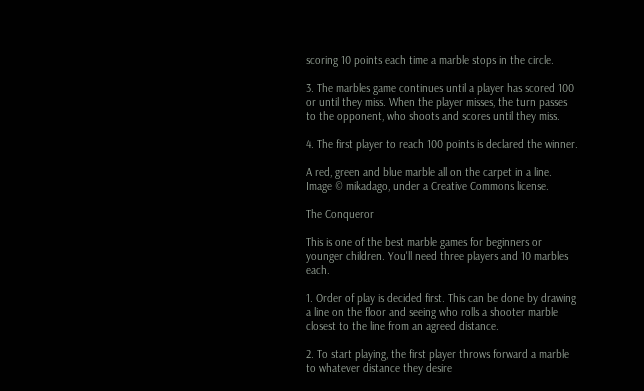scoring 10 points each time a marble stops in the circle.

3. The marbles game continues until a player has scored 100 or until they miss. When the player misses, the turn passes to the opponent, who shoots and scores until they miss.

4. The first player to reach 100 points is declared the winner.

A red, green and blue marble all on the carpet in a line.
Image © mikadago, under a Creative Commons license.

The Conqueror

This is one of the best marble games for beginners or younger children. You'll need three players and 10 marbles each.

1. Order of play is decided first. This can be done by drawing a line on the floor and seeing who rolls a shooter marble closest to the line from an agreed distance.

2. To start playing, the first player throws forward a marble to whatever distance they desire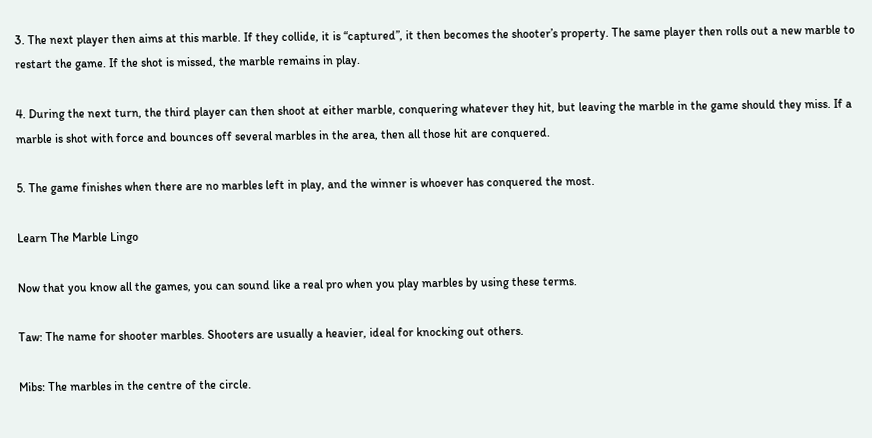3. The next player then aims at this marble. If they collide, it is “captured”, it then becomes the shooter’s property. The same player then rolls out a new marble to restart the game. If the shot is missed, the marble remains in play.

4. During the next turn, the third player can then shoot at either marble, conquering whatever they hit, but leaving the marble in the game should they miss. If a marble is shot with force and bounces off several marbles in the area, then all those hit are conquered.

5. The game finishes when there are no marbles left in play, and the winner is whoever has conquered the most.

Learn The Marble Lingo

Now that you know all the games, you can sound like a real pro when you play marbles by using these terms.

Taw: The name for shooter marbles. Shooters are usually a heavier, ideal for knocking out others.

Mibs: The marbles in the centre of the circle.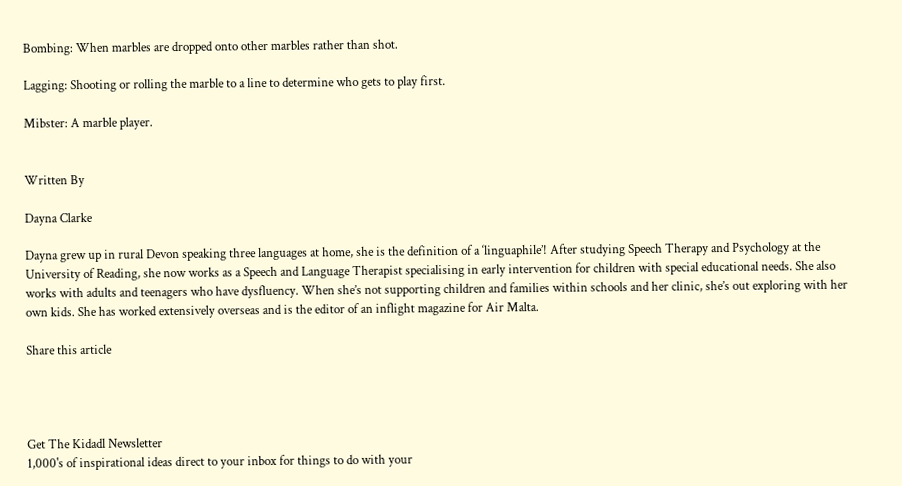Bombing: When marbles are dropped onto other marbles rather than shot.

Lagging: Shooting or rolling the marble to a line to determine who gets to play first.

Mibster: A marble player.


Written By

Dayna Clarke

Dayna grew up in rural Devon speaking three languages at home, she is the definition of a ‘linguaphile’! After studying Speech Therapy and Psychology at the University of Reading, she now works as a Speech and Language Therapist specialising in early intervention for children with special educational needs. She also works with adults and teenagers who have dysfluency. When she’s not supporting children and families within schools and her clinic, she’s out exploring with her own kids. She has worked extensively overseas and is the editor of an inflight magazine for Air Malta.

Share this article




Get The Kidadl Newsletter
1,000's of inspirational ideas direct to your inbox for things to do with your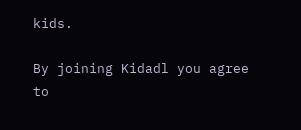kids.

By joining Kidadl you agree to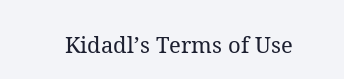Kidadl’s Terms of Use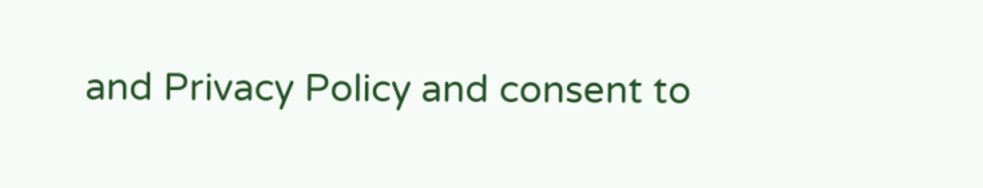and Privacy Policy and consent to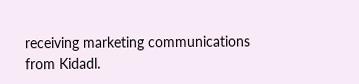receiving marketing communications from Kidadl.